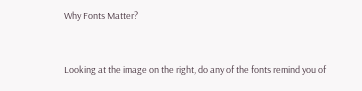Why Fonts Matter?


Looking at the image on the right, do any of the fonts remind you of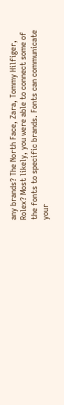any brands? The North Face, Zara, Tommy Hilfiger, Rolex? Most likely, you were able to connect some of the fonts to specific brands. Fonts can communicate your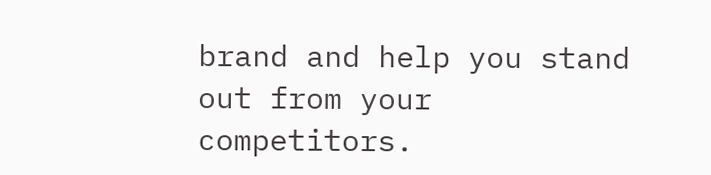brand and help you stand out from your competitors.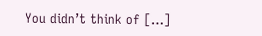You didn’t think of […]